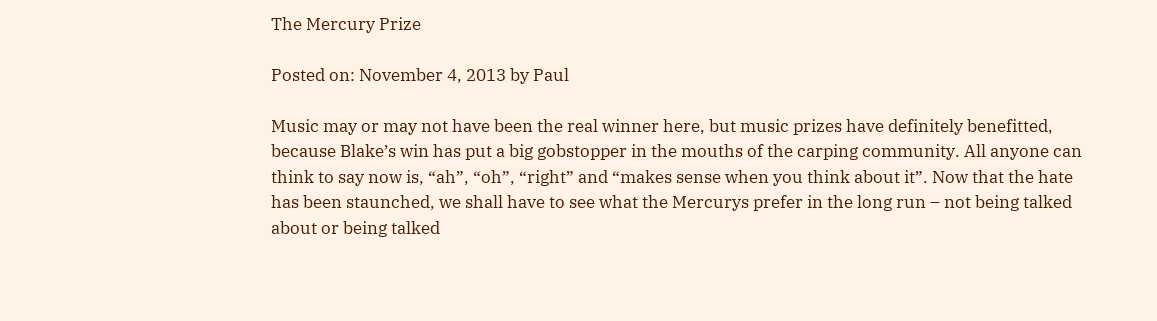The Mercury Prize

Posted on: November 4, 2013 by Paul

Music may or may not have been the real winner here, but music prizes have definitely benefitted, because Blake’s win has put a big gobstopper in the mouths of the carping community. All anyone can think to say now is, “ah”, “oh”, “right” and “makes sense when you think about it”. Now that the hate has been staunched, we shall have to see what the Mercurys prefer in the long run – not being talked about or being talked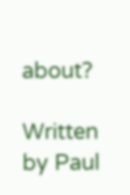about?

Written by Paul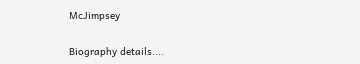McJimpsey

Biography details....